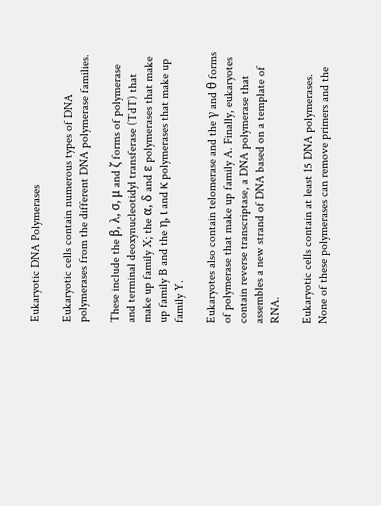Eukaryotic DNA Polymerases

Eukaryotic cells contain numerous types of DNA polymerases from the different DNA polymerase families.

These include the β, λ, σ, μ and ζ forms of polymerase and terminal deoxynucleotidyl transferase (TdT) that make up family X; the α, δ and ε polymerases that make up family B and the η, ι and κ polymerases that make up family Y.

Eukaryotes also contain telomerase and the γ and θ forms of polymerase that make up family A. Finally, eukaryotes contain reverse transcriptase, a DNA polymerase that assembles a new strand of DNA based on a template of RNA.

Eukaryotic cells contain at least 15 DNA polymerases. None of these polymerases can remove primers and the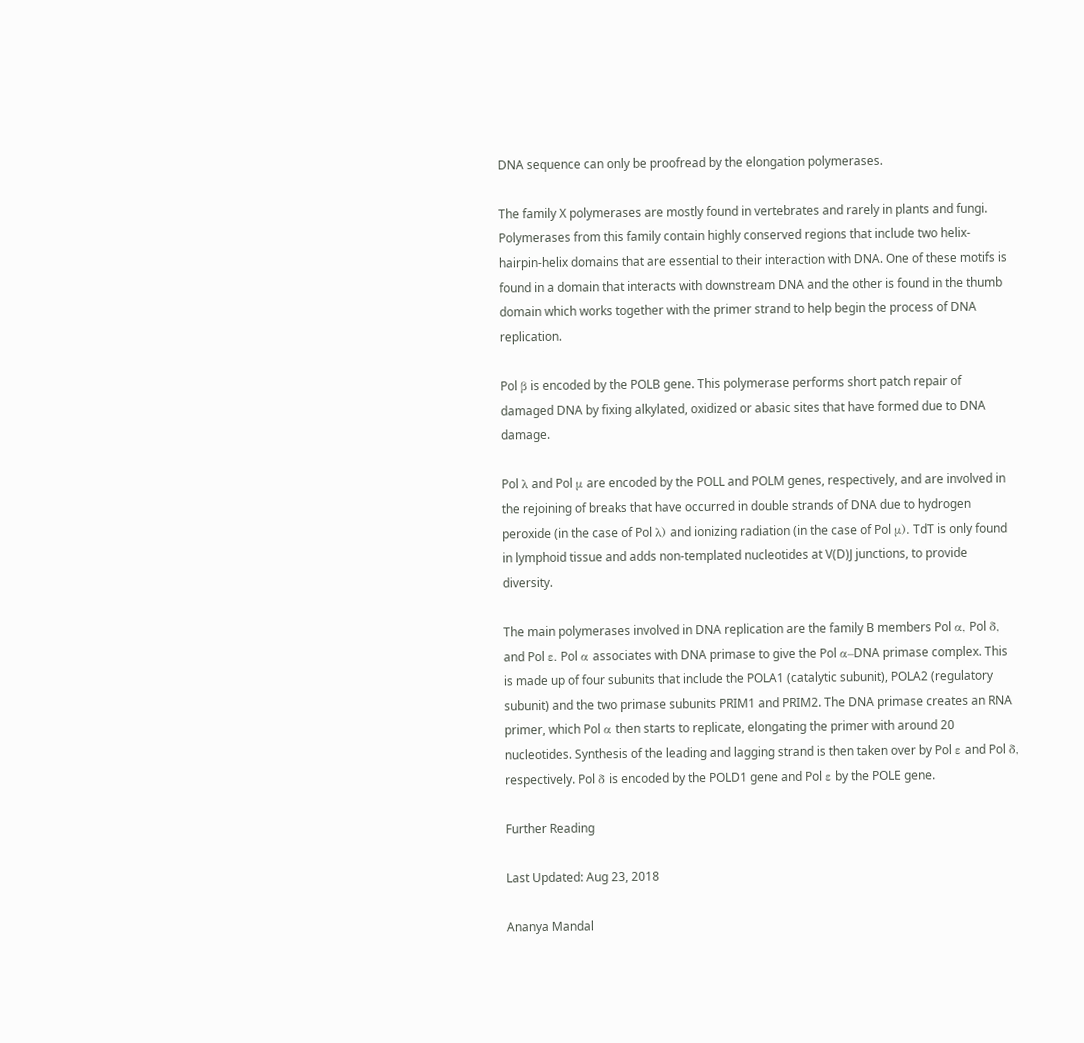DNA sequence can only be proofread by the elongation polymerases.

The family X polymerases are mostly found in vertebrates and rarely in plants and fungi. Polymerases from this family contain highly conserved regions that include two helix-hairpin-helix domains that are essential to their interaction with DNA. One of these motifs is found in a domain that interacts with downstream DNA and the other is found in the thumb domain which works together with the primer strand to help begin the process of DNA replication.

Pol β is encoded by the POLB gene. This polymerase performs short patch repair of damaged DNA by fixing alkylated, oxidized or abasic sites that have formed due to DNA damage.

Pol λ and Pol μ are encoded by the POLL and POLM genes, respectively, and are involved in the rejoining of breaks that have occurred in double strands of DNA due to hydrogen peroxide (in the case of Pol λ) and ionizing radiation (in the case of Pol μ). TdT is only found in lymphoid tissue and adds non-templated nucleotides at V(D)J junctions, to provide diversity.

The main polymerases involved in DNA replication are the family B members Pol α, Pol δ, and Pol ε. Pol α associates with DNA primase to give the Pol α–DNA primase complex. This is made up of four subunits that include the POLA1 (catalytic subunit), POLA2 (regulatory subunit) and the two primase subunits PRIM1 and PRIM2. The DNA primase creates an RNA primer, which Pol α then starts to replicate, elongating the primer with around 20 nucleotides. Synthesis of the leading and lagging strand is then taken over by Pol ε and Pol δ, respectively. Pol δ is encoded by the POLD1 gene and Pol ε by the POLE gene.

Further Reading

Last Updated: Aug 23, 2018

Ananya Mandal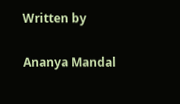Written by

Ananya Mandal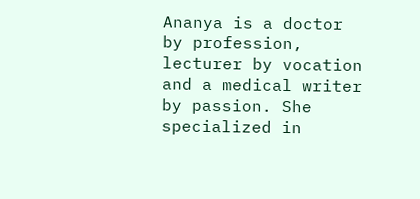Ananya is a doctor by profession, lecturer by vocation and a medical writer by passion. She specialized in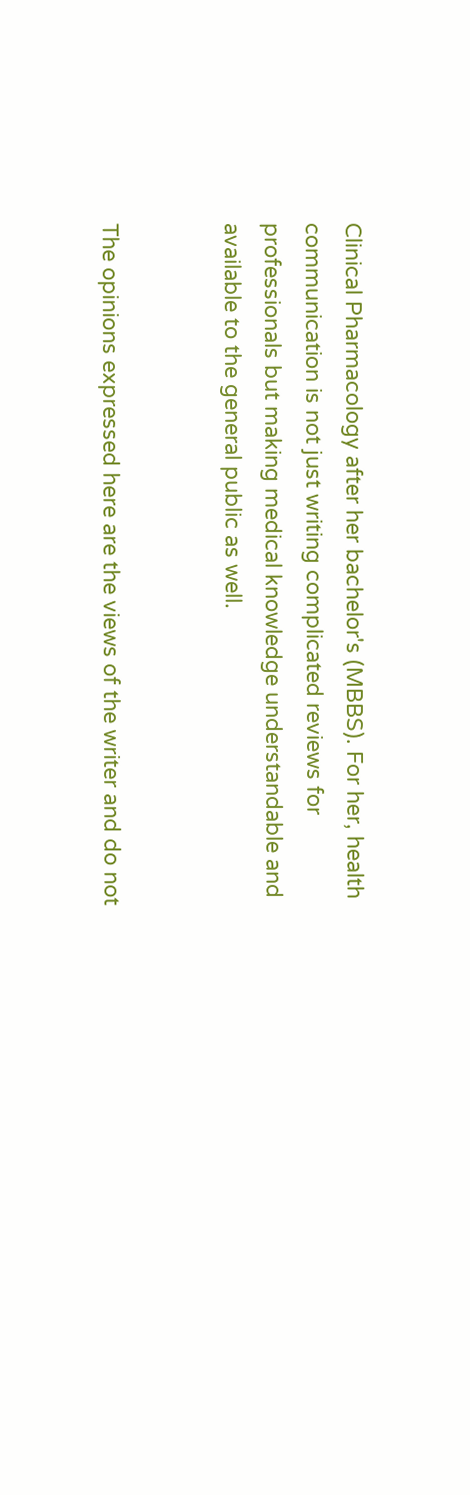Clinical Pharmacology after her bachelor's (MBBS). For her, health communication is not just writing complicated reviews for professionals but making medical knowledge understandable and available to the general public as well.


The opinions expressed here are the views of the writer and do not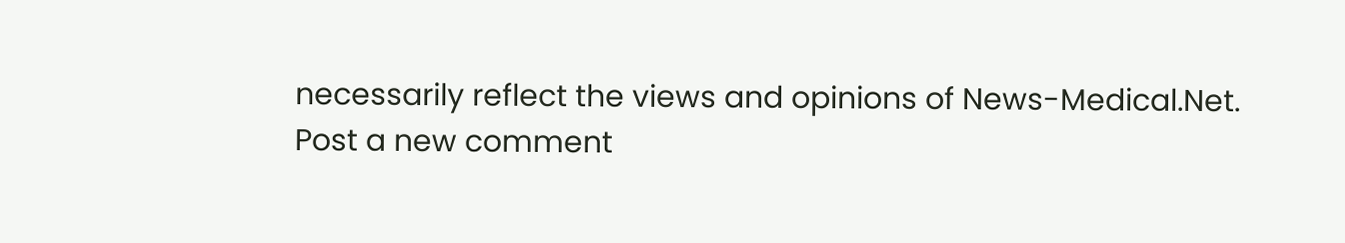necessarily reflect the views and opinions of News-Medical.Net.
Post a new comment